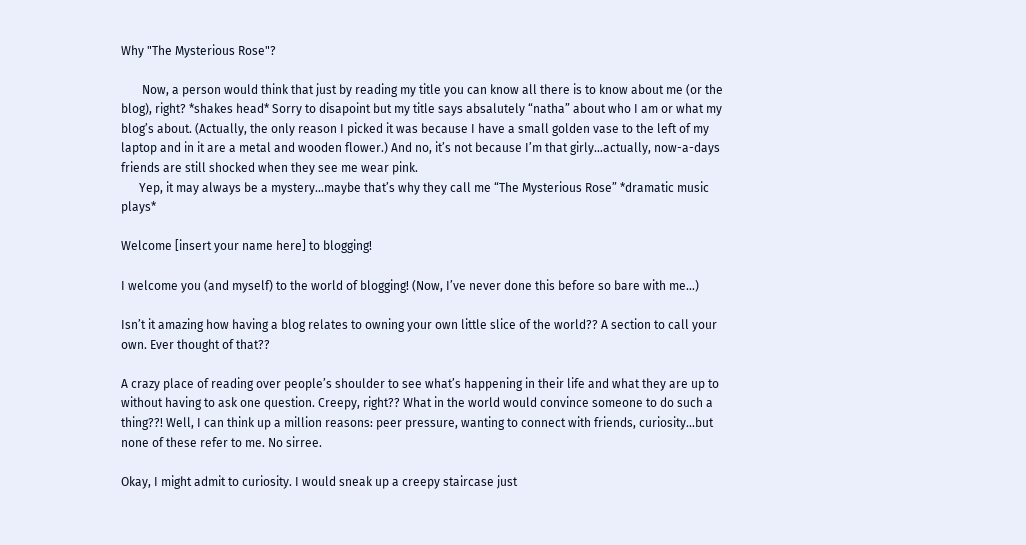Why "The Mysterious Rose"?

       Now, a person would think that just by reading my title you can know all there is to know about me (or the blog), right? *shakes head* Sorry to disapoint but my title says absalutely “natha” about who I am or what my blog’s about. (Actually, the only reason I picked it was because I have a small golden vase to the left of my laptop and in it are a metal and wooden flower.) And no, it’s not because I’m that girly…actually, now-a-days friends are still shocked when they see me wear pink.
      Yep, it may always be a mystery…maybe that’s why they call me “The Mysterious Rose” *dramatic music plays*

Welcome [insert your name here] to blogging!

I welcome you (and myself) to the world of blogging! (Now, I’ve never done this before so bare with me…)

Isn’t it amazing how having a blog relates to owning your own little slice of the world?? A section to call your own. Ever thought of that??

A crazy place of reading over people’s shoulder to see what’s happening in their life and what they are up to without having to ask one question. Creepy, right?? What in the world would convince someone to do such a thing??! Well, I can think up a million reasons: peer pressure, wanting to connect with friends, curiosity…but none of these refer to me. No sirree.

Okay, I might admit to curiosity. I would sneak up a creepy staircase just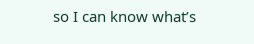so I can know what’s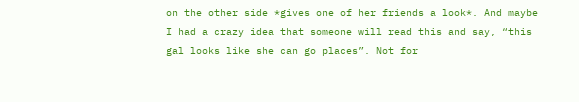on the other side *gives one of her friends a look*. And maybe I had a crazy idea that someone will read this and say, “this gal looks like she can go places”. Not for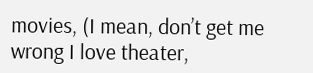movies, (I mean, don’t get me wrong I love theater,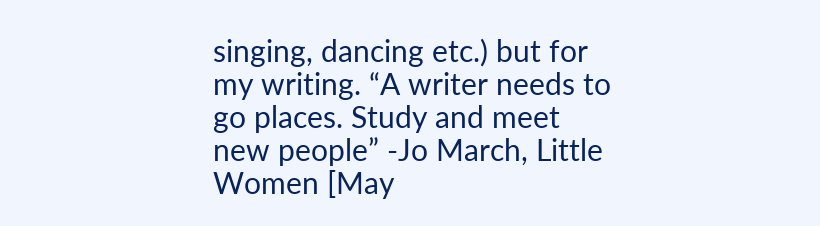singing, dancing etc.) but for my writing. “A writer needs to go places. Study and meet new people” -Jo March, Little Women [May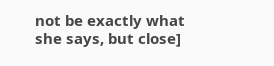not be exactly what she says, but close]